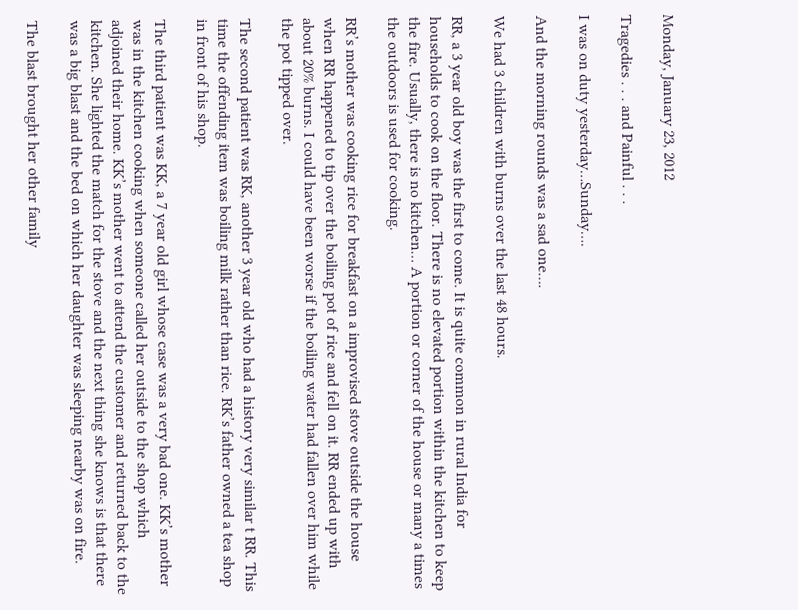Monday, January 23, 2012

Tragedies . . . and Painful . . .

I was on duty yesterday…Sunday….

And the morning rounds was a sad one….

We had 3 children with burns over the last 48 hours.

RR, a 3 year old boy was the first to come. It is quite common in rural India for households to cook on the floor. There is no elevated portion within the kitchen to keep the fire. Usually, there is no kitchen… A portion or corner of the house or many a times the outdoors is used for cooking.

RR’s mother was cooking rice for breakfast on a improvised stove outside the house when RR happened to tip over the boiling pot of rice and fell on it. RR ended up with about 20% burns. I could have been worse if the boiling water had fallen over him while the pot tipped over.

The second patient was RK, another 3 year old who had a history very similar t RR. This time the offending item was boiling milk rather than rice. RK’s father owned a tea shop in front of his shop.

The third patient was KK, a 7 year old girl whose case was a very bad one. KK’s mother was in the kitchen cooking when someone called her outside to the shop which adjoined their home. KK’s mother went to attend the customer and returned back to the kitchen. She lighted the match for the stove and the next thing she knows is that there was a big blast and the bed on which her daughter was sleeping nearby was on fire.

The blast brought her other family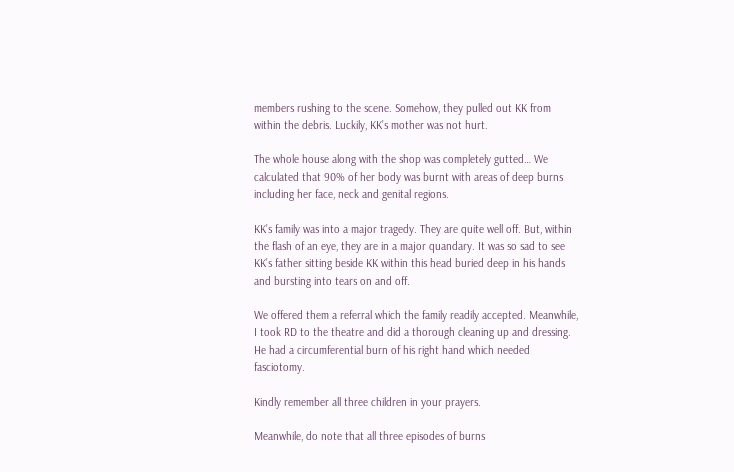members rushing to the scene. Somehow, they pulled out KK from within the debris. Luckily, KK’s mother was not hurt.

The whole house along with the shop was completely gutted… We calculated that 90% of her body was burnt with areas of deep burns including her face, neck and genital regions.

KK’s family was into a major tragedy. They are quite well off. But, within the flash of an eye, they are in a major quandary. It was so sad to see KK’s father sitting beside KK within this head buried deep in his hands and bursting into tears on and off.

We offered them a referral which the family readily accepted. Meanwhile, I took RD to the theatre and did a thorough cleaning up and dressing. He had a circumferential burn of his right hand which needed fasciotomy.

Kindly remember all three children in your prayers.

Meanwhile, do note that all three episodes of burns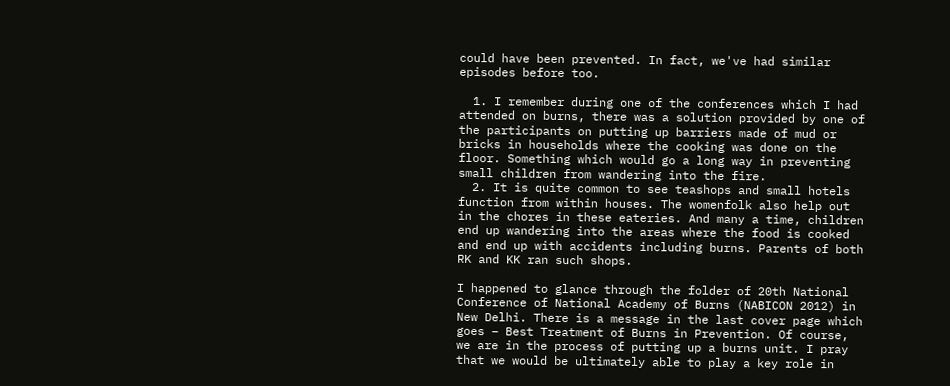could have been prevented. In fact, we've had similar episodes before too.

  1. I remember during one of the conferences which I had attended on burns, there was a solution provided by one of the participants on putting up barriers made of mud or bricks in households where the cooking was done on the floor. Something which would go a long way in preventing small children from wandering into the fire.
  2. It is quite common to see teashops and small hotels function from within houses. The womenfolk also help out in the chores in these eateries. And many a time, children end up wandering into the areas where the food is cooked and end up with accidents including burns. Parents of both RK and KK ran such shops.

I happened to glance through the folder of 20th National Conference of National Academy of Burns (NABICON 2012) in New Delhi. There is a message in the last cover page which goes – Best Treatment of Burns in Prevention. Of course, we are in the process of putting up a burns unit. I pray that we would be ultimately able to play a key role in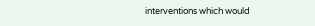interventions which would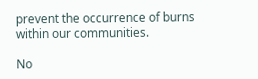prevent the occurrence of burns within our communities.

No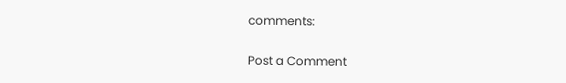comments:

Post a Comment